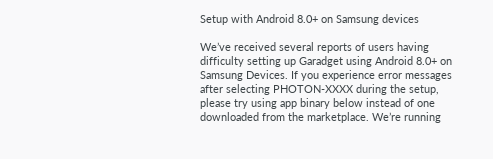Setup with Android 8.0+ on Samsung devices

We’ve received several reports of users having difficulty setting up Garadget using Android 8.0+ on Samsung Devices. If you experience error messages after selecting PHOTON-XXXX during the setup, please try using app binary below instead of one downloaded from the marketplace. We’re running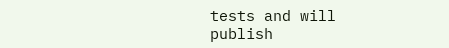tests and will publish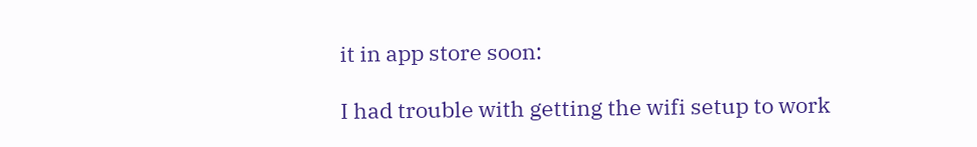it in app store soon:

I had trouble with getting the wifi setup to work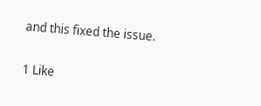and this fixed the issue.

1 Like